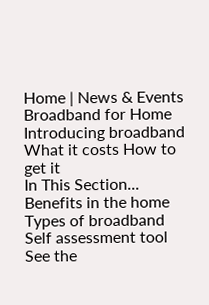Home | News & Events
Broadband for Home
Introducing broadband What it costs How to get it
In This Section...
Benefits in the home
Types of broadband
Self assessment tool
See the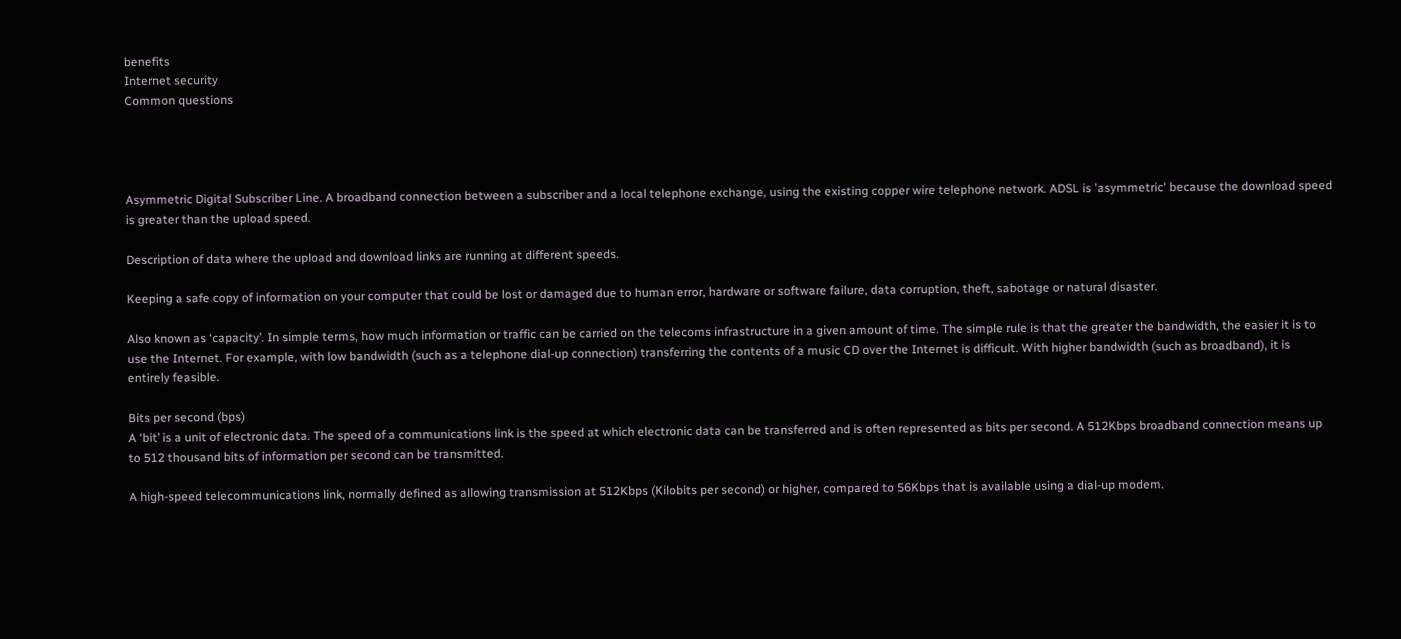benefits
Internet security
Common questions




Asymmetric Digital Subscriber Line. A broadband connection between a subscriber and a local telephone exchange, using the existing copper wire telephone network. ADSL is 'asymmetric' because the download speed is greater than the upload speed.

Description of data where the upload and download links are running at different speeds.

Keeping a safe copy of information on your computer that could be lost or damaged due to human error, hardware or software failure, data corruption, theft, sabotage or natural disaster.

Also known as ‘capacity’. In simple terms, how much information or traffic can be carried on the telecoms infrastructure in a given amount of time. The simple rule is that the greater the bandwidth, the easier it is to use the Internet. For example, with low bandwidth (such as a telephone dial-up connection) transferring the contents of a music CD over the Internet is difficult. With higher bandwidth (such as broadband), it is entirely feasible.

Bits per second (bps)
A ‘bit’ is a unit of electronic data. The speed of a communications link is the speed at which electronic data can be transferred and is often represented as bits per second. A 512Kbps broadband connection means up to 512 thousand bits of information per second can be transmitted.

A high-speed telecommunications link, normally defined as allowing transmission at 512Kbps (Kilobits per second) or higher, compared to 56Kbps that is available using a dial-up modem.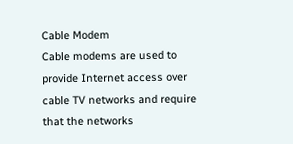Cable Modem
Cable modems are used to provide Internet access over cable TV networks and require that the networks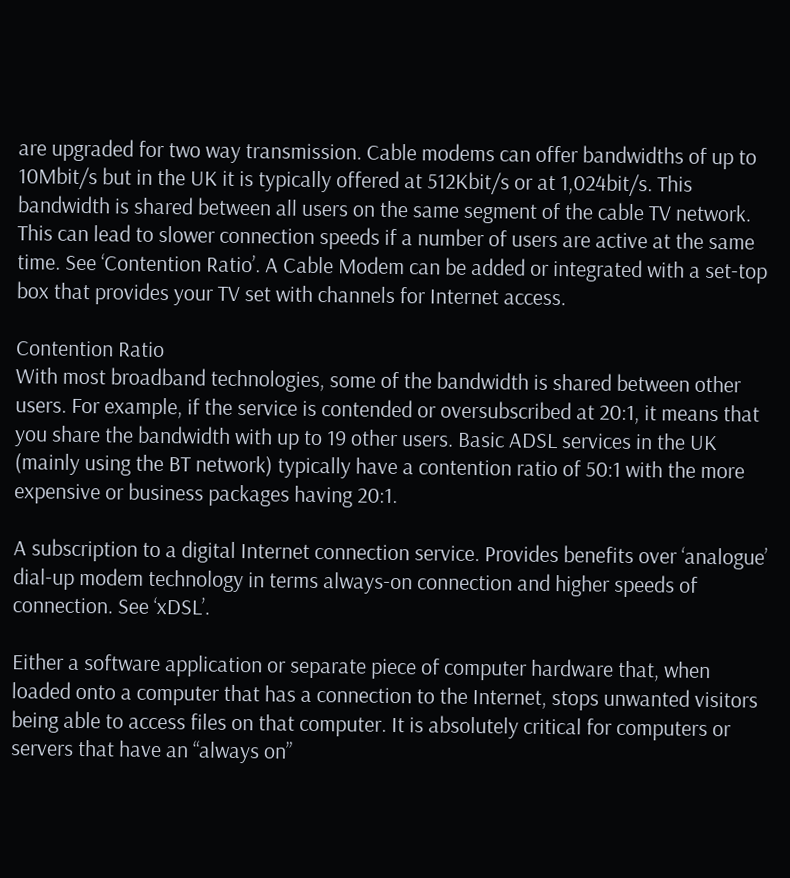are upgraded for two way transmission. Cable modems can offer bandwidths of up to 10Mbit/s but in the UK it is typically offered at 512Kbit/s or at 1,024bit/s. This bandwidth is shared between all users on the same segment of the cable TV network. This can lead to slower connection speeds if a number of users are active at the same time. See ‘Contention Ratio’. A Cable Modem can be added or integrated with a set-top box that provides your TV set with channels for Internet access.

Contention Ratio
With most broadband technologies, some of the bandwidth is shared between other users. For example, if the service is contended or oversubscribed at 20:1, it means that you share the bandwidth with up to 19 other users. Basic ADSL services in the UK (mainly using the BT network) typically have a contention ratio of 50:1 with the more expensive or business packages having 20:1.

A subscription to a digital Internet connection service. Provides benefits over ‘analogue’ dial-up modem technology in terms always-on connection and higher speeds of connection. See ‘xDSL’.

Either a software application or separate piece of computer hardware that, when loaded onto a computer that has a connection to the Internet, stops unwanted visitors being able to access files on that computer. It is absolutely critical for computers or servers that have an “always on”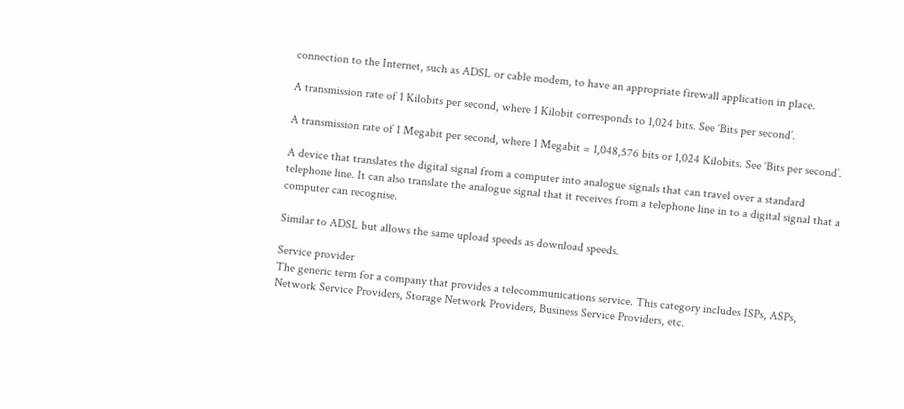connection to the Internet, such as ADSL or cable modem, to have an appropriate firewall application in place.

A transmission rate of 1 Kilobits per second, where 1 Kilobit corresponds to 1,024 bits. See ‘Bits per second’.

A transmission rate of 1 Megabit per second, where 1 Megabit = 1,048,576 bits or 1,024 Kilobits. See ‘Bits per second’.

A device that translates the digital signal from a computer into analogue signals that can travel over a standard telephone line. It can also translate the analogue signal that it receives from a telephone line in to a digital signal that a computer can recognise.

Similar to ADSL but allows the same upload speeds as download speeds.

Service provider
The generic term for a company that provides a telecommunications service. This category includes ISPs, ASPs, Network Service Providers, Storage Network Providers, Business Service Providers, etc.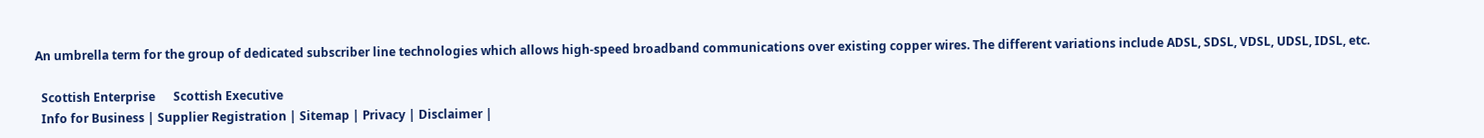An umbrella term for the group of dedicated subscriber line technologies which allows high-speed broadband communications over existing copper wires. The different variations include ADSL, SDSL, VDSL, UDSL, IDSL, etc.

  Scottish Enterprise      Scottish Executive
  Info for Business | Supplier Registration | Sitemap | Privacy | Disclaimer |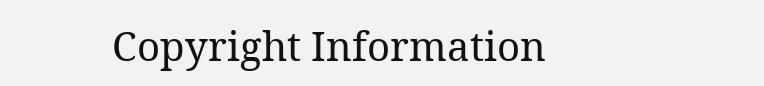Copyright Information